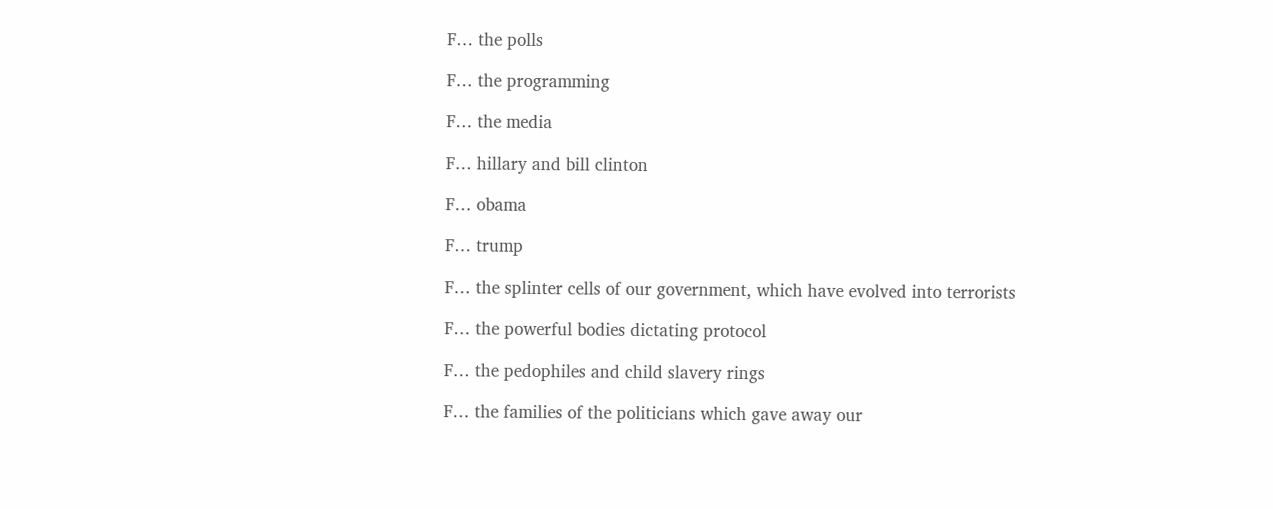F… the polls

F… the programming

F… the media

F… hillary and bill clinton

F… obama

F… trump

F… the splinter cells of our government, which have evolved into terrorists

F… the powerful bodies dictating protocol

F… the pedophiles and child slavery rings

F… the families of the politicians which gave away our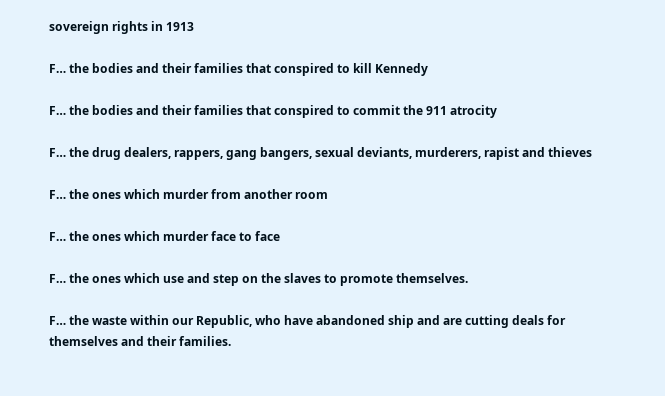sovereign rights in 1913

F… the bodies and their families that conspired to kill Kennedy

F… the bodies and their families that conspired to commit the 911 atrocity

F… the drug dealers, rappers, gang bangers, sexual deviants, murderers, rapist and thieves

F… the ones which murder from another room

F… the ones which murder face to face

F… the ones which use and step on the slaves to promote themselves.

F… the waste within our Republic, who have abandoned ship and are cutting deals for themselves and their families.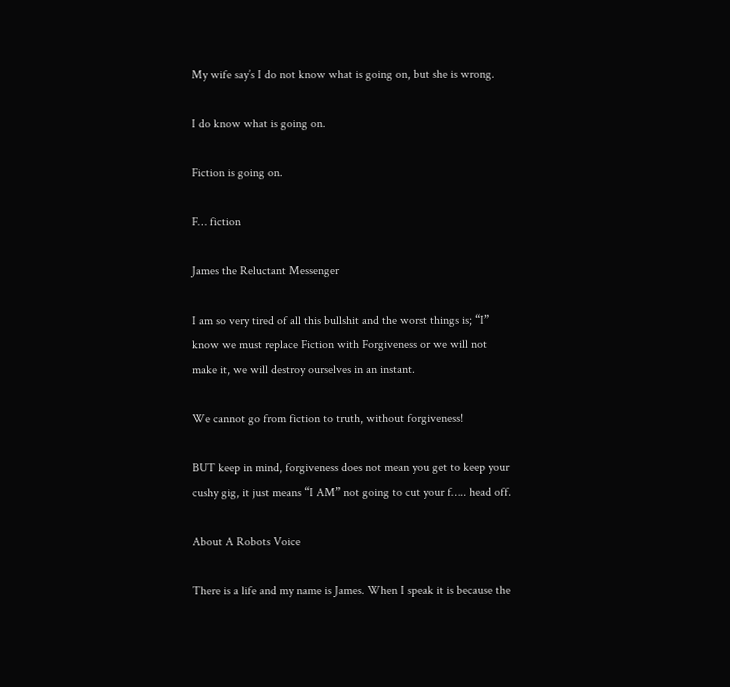My wife say’s I do not know what is going on, but she is wrong.

I do know what is going on.

Fiction is going on.

F… fiction

James the Reluctant Messenger

I am so very tired of all this bullshit and the worst things is; “I” know we must replace Fiction with Forgiveness or we will not make it, we will destroy ourselves in an instant.

We cannot go from fiction to truth, without forgiveness!

BUT keep in mind, forgiveness does not mean you get to keep your cushy gig, it just means “I AM” not going to cut your f….. head off.

About A Robots Voice

There is a life and my name is James. When I speak it is because the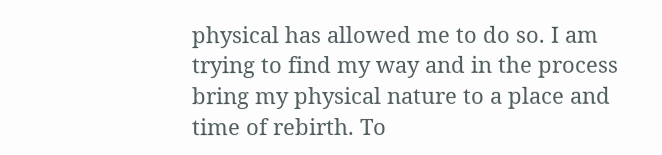physical has allowed me to do so. I am trying to find my way and in the process bring my physical nature to a place and time of rebirth. To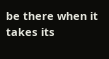be there when it takes its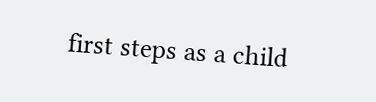first steps as a child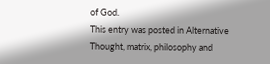of God.
This entry was posted in Alternative Thought, matrix, philosophy and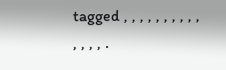tagged , , , , , , , , , , , , , , .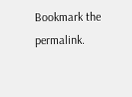Bookmark the permalink.